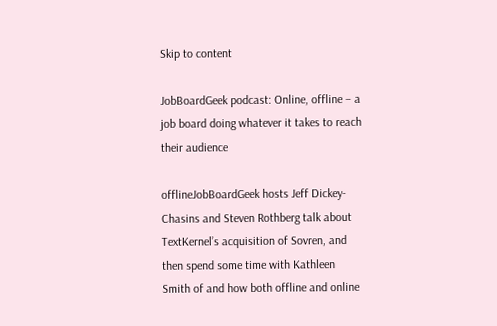Skip to content

JobBoardGeek podcast: Online, offline – a job board doing whatever it takes to reach their audience

offlineJobBoardGeek hosts Jeff Dickey-Chasins and Steven Rothberg talk about TextKernel’s acquisition of Sovren, and then spend some time with Kathleen Smith of and how both offline and online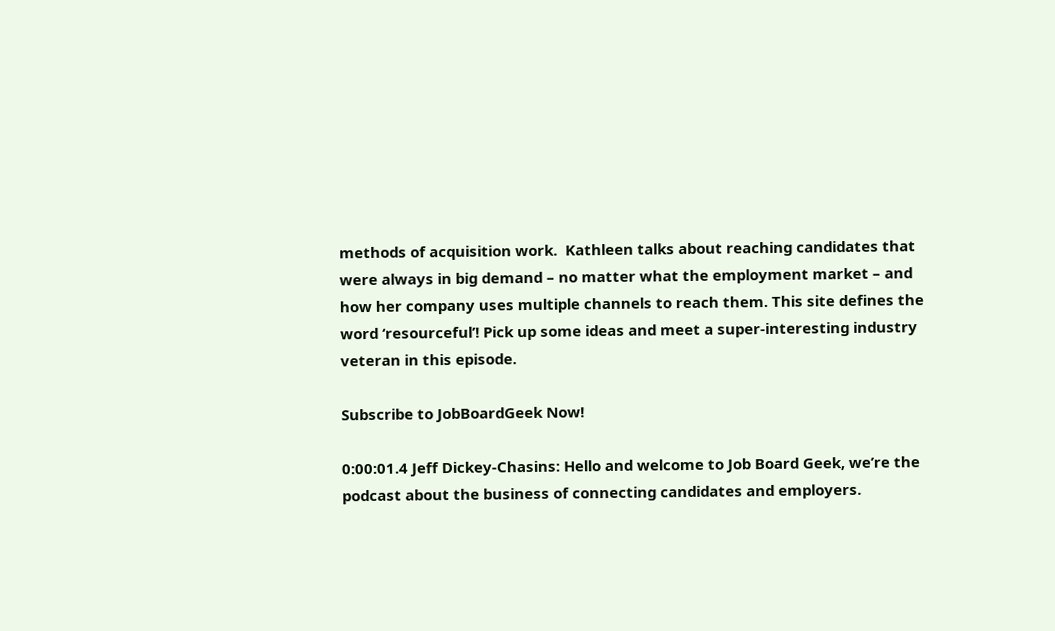methods of acquisition work.  Kathleen talks about reaching candidates that were always in big demand – no matter what the employment market – and how her company uses multiple channels to reach them. This site defines the word ‘resourceful’! Pick up some ideas and meet a super-interesting industry veteran in this episode.

Subscribe to JobBoardGeek Now!

0:00:01.4 Jeff Dickey-Chasins: Hello and welcome to Job Board Geek, we’re the podcast about the business of connecting candidates and employers.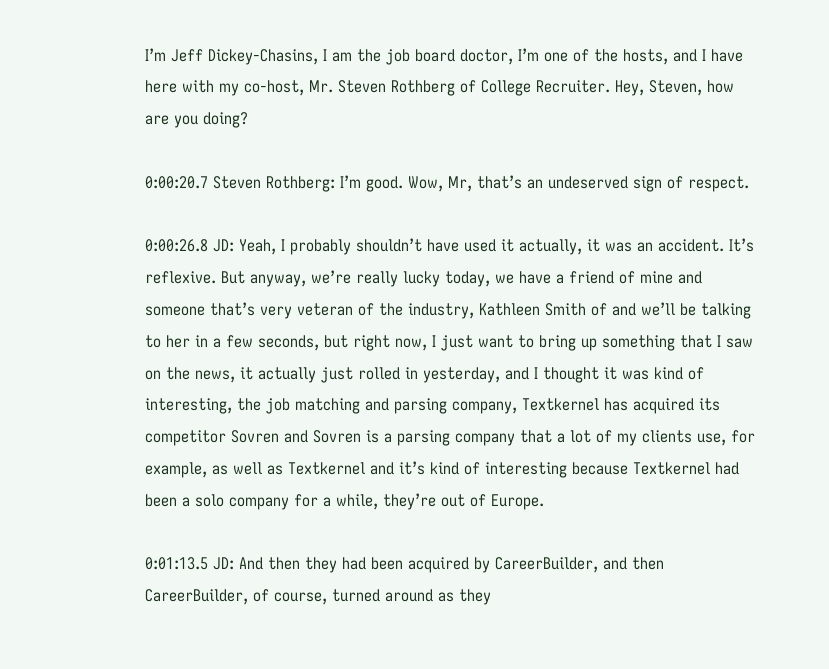I’m Jeff Dickey-Chasins, I am the job board doctor, I’m one of the hosts, and I have here with my co-host, Mr. Steven Rothberg of College Recruiter. Hey, Steven, how are you doing?

0:00:20.7 Steven Rothberg: I’m good. Wow, Mr, that’s an undeserved sign of respect.

0:00:26.8 JD: Yeah, I probably shouldn’t have used it actually, it was an accident. It’s reflexive. But anyway, we’re really lucky today, we have a friend of mine and someone that’s very veteran of the industry, Kathleen Smith of and we’ll be talking to her in a few seconds, but right now, I just want to bring up something that I saw on the news, it actually just rolled in yesterday, and I thought it was kind of interesting, the job matching and parsing company, Textkernel has acquired its competitor Sovren and Sovren is a parsing company that a lot of my clients use, for example, as well as Textkernel and it’s kind of interesting because Textkernel had been a solo company for a while, they’re out of Europe.

0:01:13.5 JD: And then they had been acquired by CareerBuilder, and then CareerBuilder, of course, turned around as they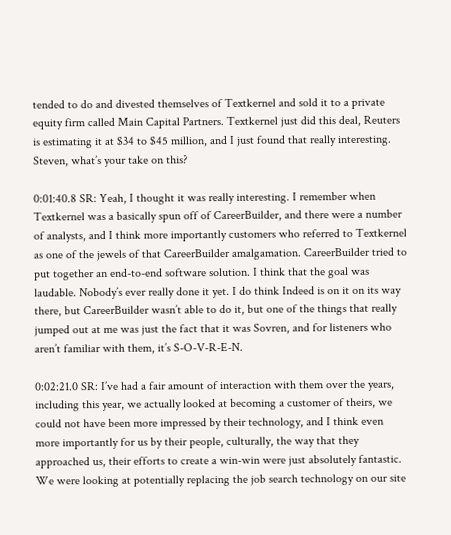tended to do and divested themselves of Textkernel and sold it to a private equity firm called Main Capital Partners. Textkernel just did this deal, Reuters is estimating it at $34 to $45 million, and I just found that really interesting. Steven, what’s your take on this?

0:01:40.8 SR: Yeah, I thought it was really interesting. I remember when Textkernel was a basically spun off of CareerBuilder, and there were a number of analysts, and I think more importantly customers who referred to Textkernel as one of the jewels of that CareerBuilder amalgamation. CareerBuilder tried to put together an end-to-end software solution. I think that the goal was laudable. Nobody’s ever really done it yet. I do think Indeed is on it on its way there, but CareerBuilder wasn’t able to do it, but one of the things that really jumped out at me was just the fact that it was Sovren, and for listeners who aren’t familiar with them, it’s S-O-V-R-E-N.

0:02:21.0 SR: I’ve had a fair amount of interaction with them over the years, including this year, we actually looked at becoming a customer of theirs, we could not have been more impressed by their technology, and I think even more importantly for us by their people, culturally, the way that they approached us, their efforts to create a win-win were just absolutely fantastic. We were looking at potentially replacing the job search technology on our site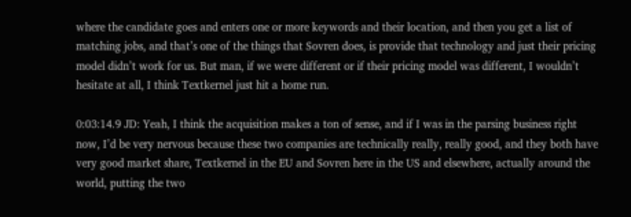where the candidate goes and enters one or more keywords and their location, and then you get a list of matching jobs, and that’s one of the things that Sovren does, is provide that technology and just their pricing model didn’t work for us. But man, if we were different or if their pricing model was different, I wouldn’t hesitate at all, I think Textkernel just hit a home run.

0:03:14.9 JD: Yeah, I think the acquisition makes a ton of sense, and if I was in the parsing business right now, I’d be very nervous because these two companies are technically really, really good, and they both have very good market share, Textkernel in the EU and Sovren here in the US and elsewhere, actually around the world, putting the two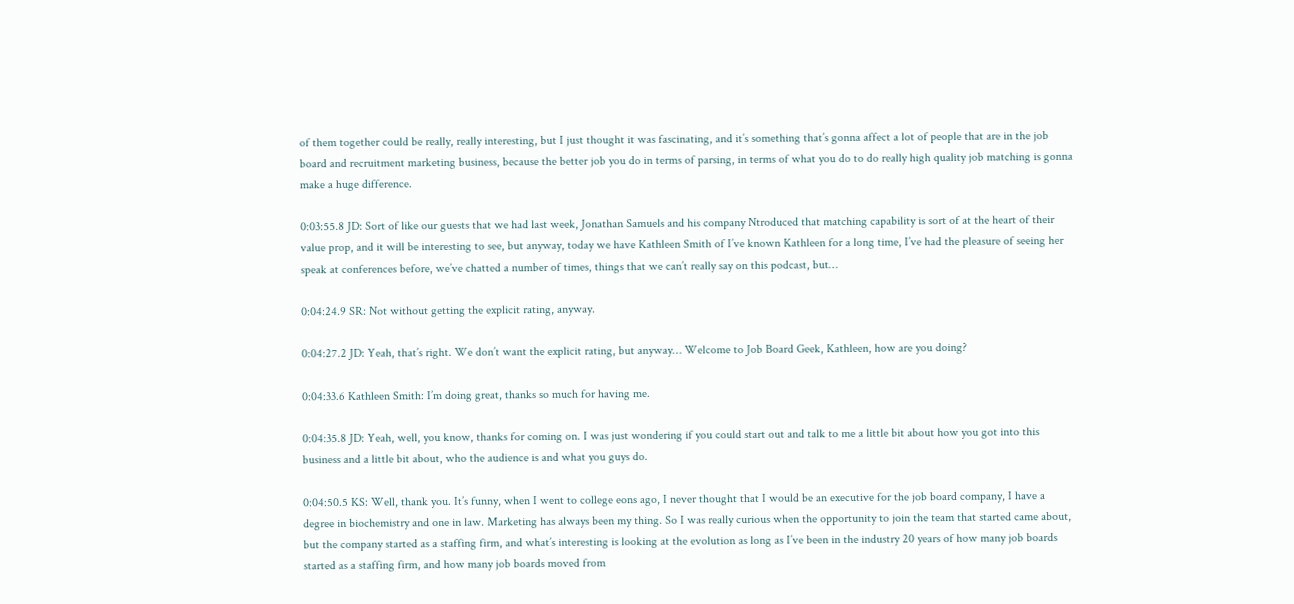of them together could be really, really interesting, but I just thought it was fascinating, and it’s something that’s gonna affect a lot of people that are in the job board and recruitment marketing business, because the better job you do in terms of parsing, in terms of what you do to do really high quality job matching is gonna make a huge difference.

0:03:55.8 JD: Sort of like our guests that we had last week, Jonathan Samuels and his company Ntroduced that matching capability is sort of at the heart of their value prop, and it will be interesting to see, but anyway, today we have Kathleen Smith of I’ve known Kathleen for a long time, I’ve had the pleasure of seeing her speak at conferences before, we’ve chatted a number of times, things that we can’t really say on this podcast, but…

0:04:24.9 SR: Not without getting the explicit rating, anyway.

0:04:27.2 JD: Yeah, that’s right. We don’t want the explicit rating, but anyway… Welcome to Job Board Geek, Kathleen, how are you doing?

0:04:33.6 Kathleen Smith: I’m doing great, thanks so much for having me.

0:04:35.8 JD: Yeah, well, you know, thanks for coming on. I was just wondering if you could start out and talk to me a little bit about how you got into this business and a little bit about, who the audience is and what you guys do.

0:04:50.5 KS: Well, thank you. It’s funny, when I went to college eons ago, I never thought that I would be an executive for the job board company, I have a degree in biochemistry and one in law. Marketing has always been my thing. So I was really curious when the opportunity to join the team that started came about, but the company started as a staffing firm, and what’s interesting is looking at the evolution as long as I’ve been in the industry 20 years of how many job boards started as a staffing firm, and how many job boards moved from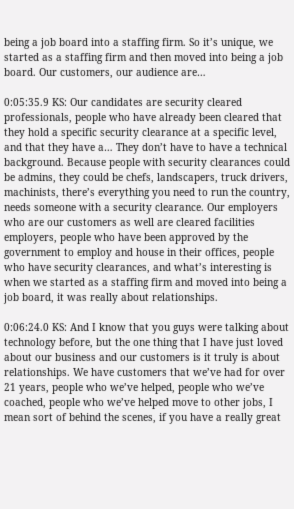being a job board into a staffing firm. So it’s unique, we started as a staffing firm and then moved into being a job board. Our customers, our audience are…

0:05:35.9 KS: Our candidates are security cleared professionals, people who have already been cleared that they hold a specific security clearance at a specific level, and that they have a… They don’t have to have a technical background. Because people with security clearances could be admins, they could be chefs, landscapers, truck drivers, machinists, there’s everything you need to run the country, needs someone with a security clearance. Our employers who are our customers as well are cleared facilities employers, people who have been approved by the government to employ and house in their offices, people who have security clearances, and what’s interesting is when we started as a staffing firm and moved into being a job board, it was really about relationships.

0:06:24.0 KS: And I know that you guys were talking about technology before, but the one thing that I have just loved about our business and our customers is it truly is about relationships. We have customers that we’ve had for over 21 years, people who we’ve helped, people who we’ve coached, people who we’ve helped move to other jobs, I mean sort of behind the scenes, if you have a really great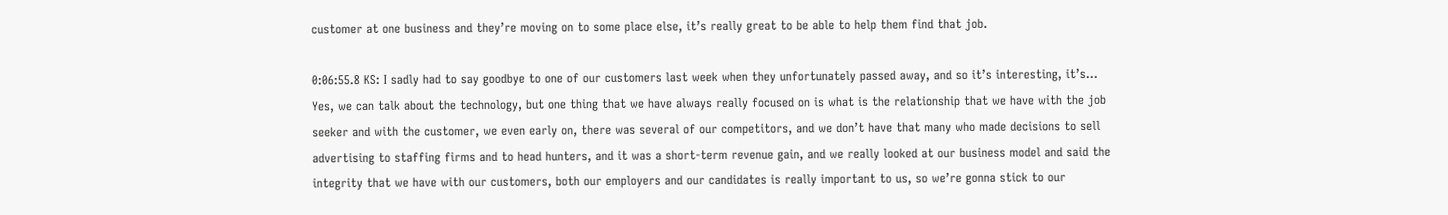customer at one business and they’re moving on to some place else, it’s really great to be able to help them find that job.

0:06:55.8 KS: I sadly had to say goodbye to one of our customers last week when they unfortunately passed away, and so it’s interesting, it’s… Yes, we can talk about the technology, but one thing that we have always really focused on is what is the relationship that we have with the job seeker and with the customer, we even early on, there was several of our competitors, and we don’t have that many who made decisions to sell advertising to staffing firms and to head hunters, and it was a short-term revenue gain, and we really looked at our business model and said the integrity that we have with our customers, both our employers and our candidates is really important to us, so we’re gonna stick to our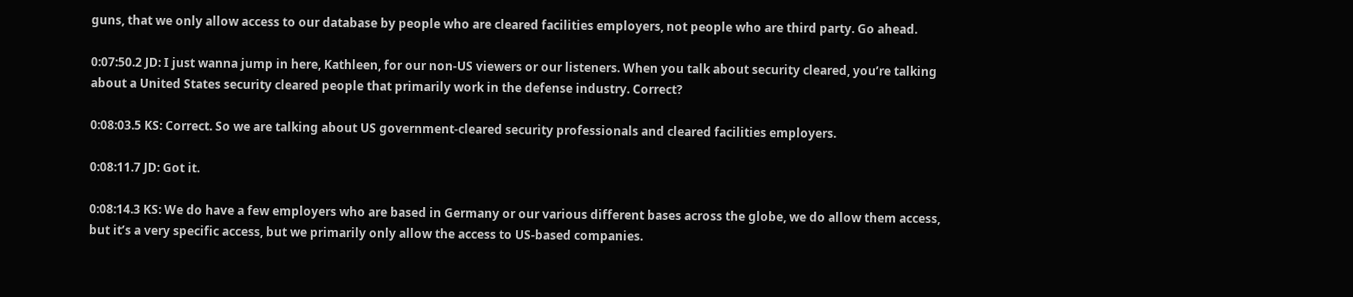guns, that we only allow access to our database by people who are cleared facilities employers, not people who are third party. Go ahead.

0:07:50.2 JD: I just wanna jump in here, Kathleen, for our non-US viewers or our listeners. When you talk about security cleared, you’re talking about a United States security cleared people that primarily work in the defense industry. Correct?

0:08:03.5 KS: Correct. So we are talking about US government-cleared security professionals and cleared facilities employers.

0:08:11.7 JD: Got it.

0:08:14.3 KS: We do have a few employers who are based in Germany or our various different bases across the globe, we do allow them access, but it’s a very specific access, but we primarily only allow the access to US-based companies.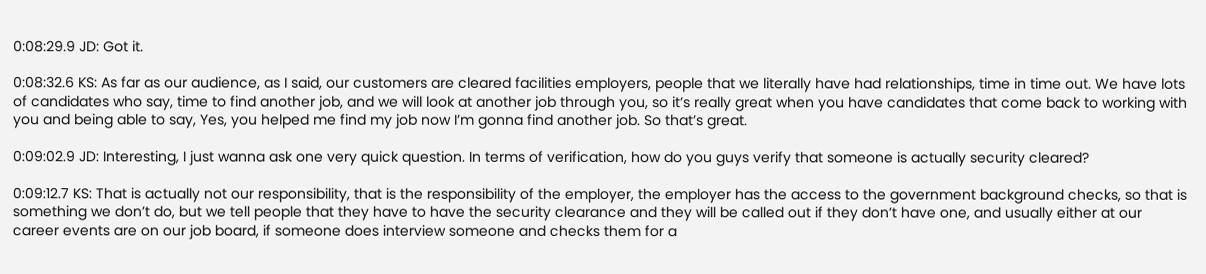0:08:29.9 JD: Got it.

0:08:32.6 KS: As far as our audience, as I said, our customers are cleared facilities employers, people that we literally have had relationships, time in time out. We have lots of candidates who say, time to find another job, and we will look at another job through you, so it’s really great when you have candidates that come back to working with you and being able to say, Yes, you helped me find my job now I’m gonna find another job. So that’s great.

0:09:02.9 JD: Interesting, I just wanna ask one very quick question. In terms of verification, how do you guys verify that someone is actually security cleared?

0:09:12.7 KS: That is actually not our responsibility, that is the responsibility of the employer, the employer has the access to the government background checks, so that is something we don’t do, but we tell people that they have to have the security clearance and they will be called out if they don’t have one, and usually either at our career events are on our job board, if someone does interview someone and checks them for a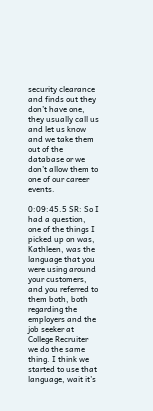security clearance and finds out they don’t have one, they usually call us and let us know and we take them out of the database or we don’t allow them to one of our career events.

0:09:45.5 SR: So I had a question, one of the things I picked up on was, Kathleen, was the language that you were using around your customers, and you referred to them both, both regarding the employers and the job seeker at College Recruiter we do the same thing. I think we started to use that language, wait it’s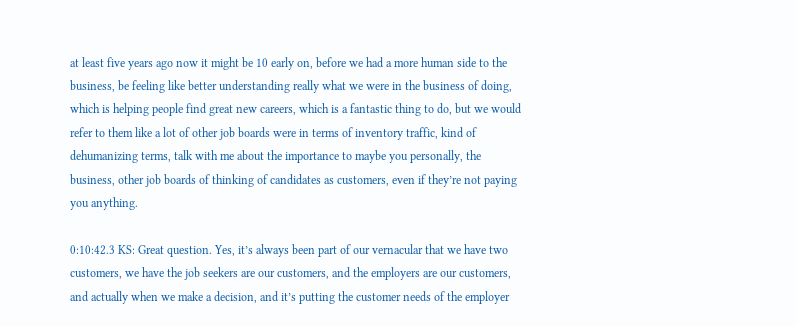at least five years ago now it might be 10 early on, before we had a more human side to the business, be feeling like better understanding really what we were in the business of doing, which is helping people find great new careers, which is a fantastic thing to do, but we would refer to them like a lot of other job boards were in terms of inventory traffic, kind of dehumanizing terms, talk with me about the importance to maybe you personally, the business, other job boards of thinking of candidates as customers, even if they’re not paying you anything.

0:10:42.3 KS: Great question. Yes, it’s always been part of our vernacular that we have two customers, we have the job seekers are our customers, and the employers are our customers, and actually when we make a decision, and it’s putting the customer needs of the employer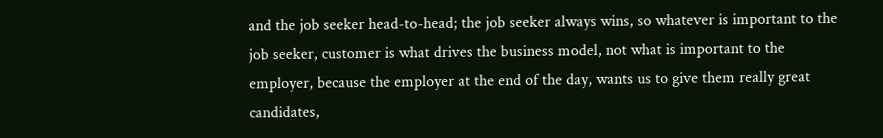and the job seeker head-to-head; the job seeker always wins, so whatever is important to the job seeker, customer is what drives the business model, not what is important to the employer, because the employer at the end of the day, wants us to give them really great candidates,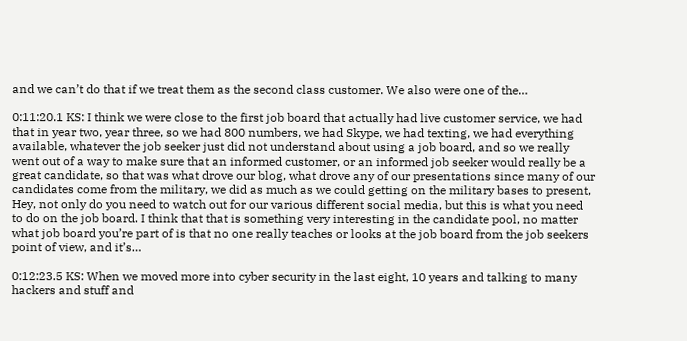and we can’t do that if we treat them as the second class customer. We also were one of the…

0:11:20.1 KS: I think we were close to the first job board that actually had live customer service, we had that in year two, year three, so we had 800 numbers, we had Skype, we had texting, we had everything available, whatever the job seeker just did not understand about using a job board, and so we really went out of a way to make sure that an informed customer, or an informed job seeker would really be a great candidate, so that was what drove our blog, what drove any of our presentations since many of our candidates come from the military, we did as much as we could getting on the military bases to present, Hey, not only do you need to watch out for our various different social media, but this is what you need to do on the job board. I think that that is something very interesting in the candidate pool, no matter what job board you’re part of is that no one really teaches or looks at the job board from the job seekers point of view, and it’s…

0:12:23.5 KS: When we moved more into cyber security in the last eight, 10 years and talking to many hackers and stuff and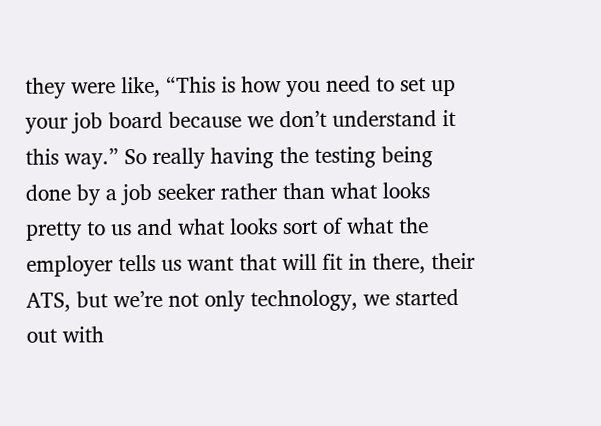they were like, “This is how you need to set up your job board because we don’t understand it this way.” So really having the testing being done by a job seeker rather than what looks pretty to us and what looks sort of what the employer tells us want that will fit in there, their ATS, but we’re not only technology, we started out with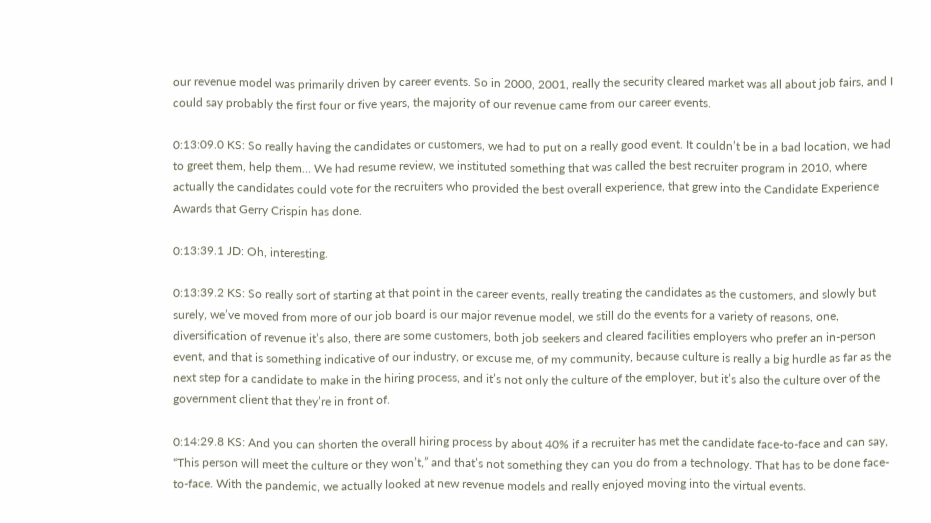our revenue model was primarily driven by career events. So in 2000, 2001, really the security cleared market was all about job fairs, and I could say probably the first four or five years, the majority of our revenue came from our career events.

0:13:09.0 KS: So really having the candidates or customers, we had to put on a really good event. It couldn’t be in a bad location, we had to greet them, help them… We had resume review, we instituted something that was called the best recruiter program in 2010, where actually the candidates could vote for the recruiters who provided the best overall experience, that grew into the Candidate Experience Awards that Gerry Crispin has done.

0:13:39.1 JD: Oh, interesting.

0:13:39.2 KS: So really sort of starting at that point in the career events, really treating the candidates as the customers, and slowly but surely, we’ve moved from more of our job board is our major revenue model, we still do the events for a variety of reasons, one, diversification of revenue it’s also, there are some customers, both job seekers and cleared facilities employers who prefer an in-person event, and that is something indicative of our industry, or excuse me, of my community, because culture is really a big hurdle as far as the next step for a candidate to make in the hiring process, and it’s not only the culture of the employer, but it’s also the culture over of the government client that they’re in front of.

0:14:29.8 KS: And you can shorten the overall hiring process by about 40% if a recruiter has met the candidate face-to-face and can say, “This person will meet the culture or they won’t,” and that’s not something they can you do from a technology. That has to be done face-to-face. With the pandemic, we actually looked at new revenue models and really enjoyed moving into the virtual events.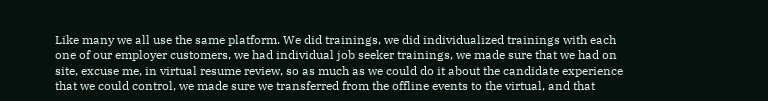Like many we all use the same platform. We did trainings, we did individualized trainings with each one of our employer customers, we had individual job seeker trainings, we made sure that we had on site, excuse me, in virtual resume review, so as much as we could do it about the candidate experience that we could control, we made sure we transferred from the offline events to the virtual, and that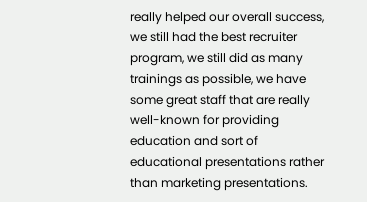really helped our overall success, we still had the best recruiter program, we still did as many trainings as possible, we have some great staff that are really well-known for providing education and sort of educational presentations rather than marketing presentations.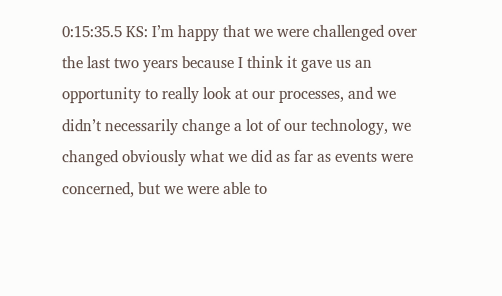0:15:35.5 KS: I’m happy that we were challenged over the last two years because I think it gave us an opportunity to really look at our processes, and we didn’t necessarily change a lot of our technology, we changed obviously what we did as far as events were concerned, but we were able to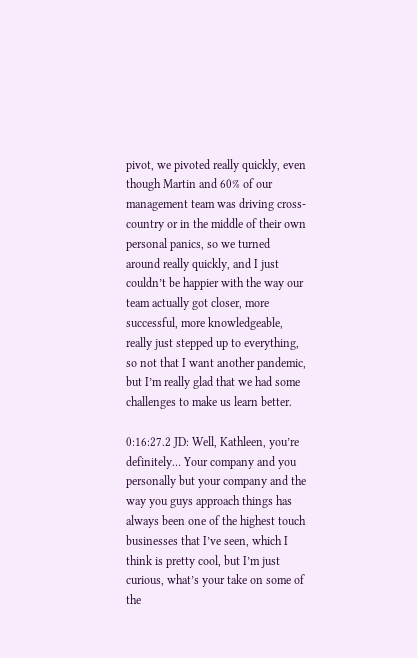pivot, we pivoted really quickly, even though Martin and 60% of our management team was driving cross-country or in the middle of their own personal panics, so we turned around really quickly, and I just couldn’t be happier with the way our team actually got closer, more successful, more knowledgeable, really just stepped up to everything, so not that I want another pandemic, but I’m really glad that we had some challenges to make us learn better.

0:16:27.2 JD: Well, Kathleen, you’re definitely… Your company and you personally but your company and the way you guys approach things has always been one of the highest touch businesses that I’ve seen, which I think is pretty cool, but I’m just curious, what’s your take on some of the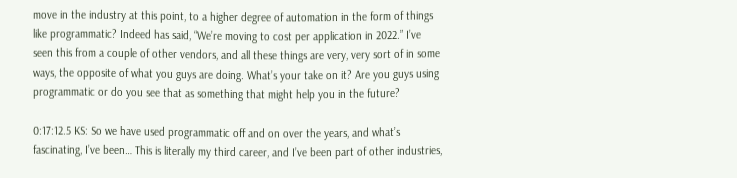move in the industry at this point, to a higher degree of automation in the form of things like programmatic? Indeed has said, “We’re moving to cost per application in 2022.” I’ve seen this from a couple of other vendors, and all these things are very, very sort of in some ways, the opposite of what you guys are doing. What’s your take on it? Are you guys using programmatic or do you see that as something that might help you in the future?

0:17:12.5 KS: So we have used programmatic off and on over the years, and what’s fascinating, I’ve been… This is literally my third career, and I’ve been part of other industries,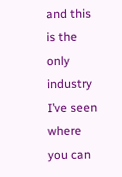and this is the only industry I’ve seen where you can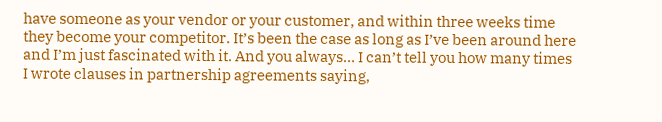have someone as your vendor or your customer, and within three weeks time they become your competitor. It’s been the case as long as I’ve been around here and I’m just fascinated with it. And you always… I can’t tell you how many times I wrote clauses in partnership agreements saying,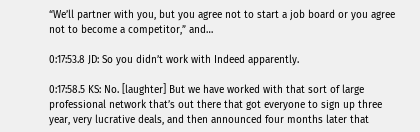“We’ll partner with you, but you agree not to start a job board or you agree not to become a competitor,” and…

0:17:53.8 JD: So you didn’t work with Indeed apparently.

0:17:58.5 KS: No. [laughter] But we have worked with that sort of large professional network that’s out there that got everyone to sign up three year, very lucrative deals, and then announced four months later that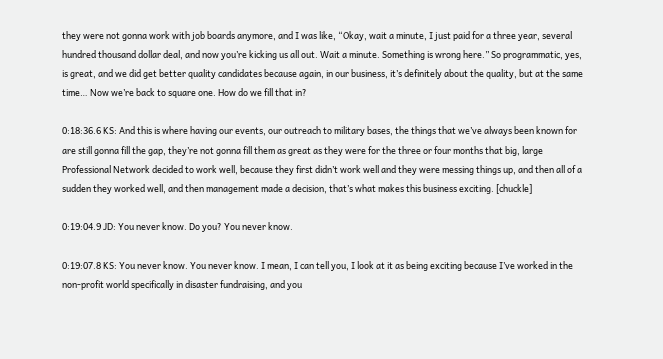they were not gonna work with job boards anymore, and I was like, “Okay, wait a minute, I just paid for a three year, several hundred thousand dollar deal, and now you’re kicking us all out. Wait a minute. Something is wrong here.” So programmatic, yes, is great, and we did get better quality candidates because again, in our business, it’s definitely about the quality, but at the same time… Now we’re back to square one. How do we fill that in?

0:18:36.6 KS: And this is where having our events, our outreach to military bases, the things that we’ve always been known for are still gonna fill the gap, they’re not gonna fill them as great as they were for the three or four months that big, large Professional Network decided to work well, because they first didn’t work well and they were messing things up, and then all of a sudden they worked well, and then management made a decision, that’s what makes this business exciting. [chuckle]

0:19:04.9 JD: You never know. Do you? You never know.

0:19:07.8 KS: You never know. You never know. I mean, I can tell you, I look at it as being exciting because I’ve worked in the non-profit world specifically in disaster fundraising, and you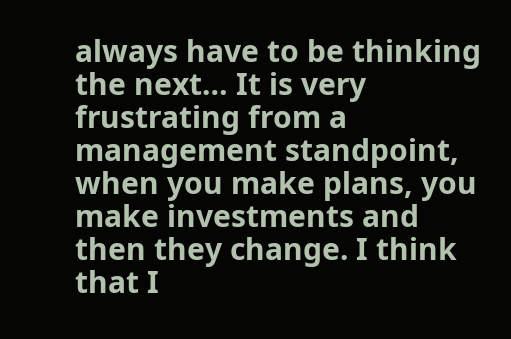always have to be thinking the next… It is very frustrating from a management standpoint, when you make plans, you make investments and then they change. I think that I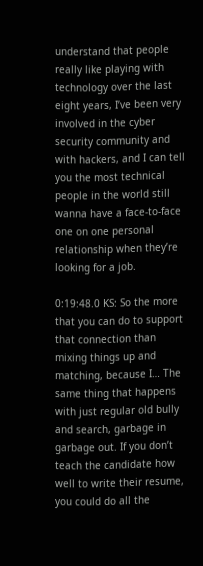understand that people really like playing with technology over the last eight years, I’ve been very involved in the cyber security community and with hackers, and I can tell you the most technical people in the world still wanna have a face-to-face one on one personal relationship when they’re looking for a job.

0:19:48.0 KS: So the more that you can do to support that connection than mixing things up and matching, because I… The same thing that happens with just regular old bully and search, garbage in garbage out. If you don’t teach the candidate how well to write their resume, you could do all the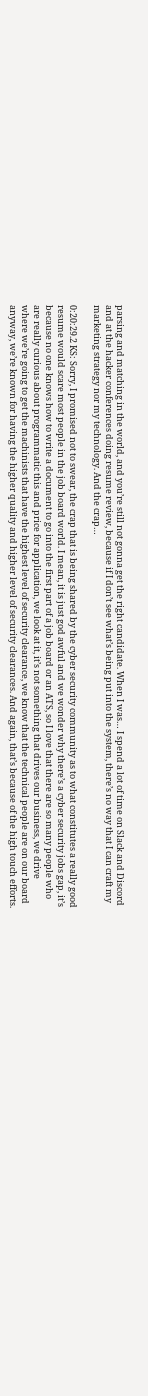parsing and matching in the world, and you’re still not gonna get the right candidate. When I was… I spend a lot of time on Slack and Discord and at the hacker conferences doing resume review, because if I don’t see what’s being put into the system, there’s no way that I can craft my marketing strategy nor my technology. And the crap…

0:20:29.2 KS: Sorry, I promised not to swear, the crap that is being shared by the cyber security community as to what constitutes a really good resume would scare most people in the job board world. I mean, it is just god awful and we wonder why there’s a cyber security jobs gap, it’s because no one knows how to write a document to go into the first part of a job board or an ATS, so I love that there are so many people who are really curious about programmatic this and price for application, we look at it, it’s not something that drives our business, we drive where we’re going to get the machinists that have the highest level of security clearance, we know that the technical people are on our board anyway, we’re known for having the higher quality and higher level of security clearances. And again, that’s because of the high touch efforts.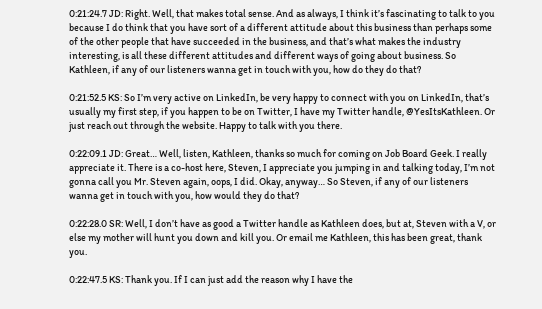0:21:24.7 JD: Right. Well, that makes total sense. And as always, I think it’s fascinating to talk to you because I do think that you have sort of a different attitude about this business than perhaps some of the other people that have succeeded in the business, and that’s what makes the industry interesting, is all these different attitudes and different ways of going about business. So Kathleen, if any of our listeners wanna get in touch with you, how do they do that?

0:21:52.5 KS: So I’m very active on LinkedIn, be very happy to connect with you on LinkedIn, that’s usually my first step, if you happen to be on Twitter, I have my Twitter handle, @YesItsKathleen. Or just reach out through the website. Happy to talk with you there.

0:22:09.1 JD: Great… Well, listen, Kathleen, thanks so much for coming on Job Board Geek. I really appreciate it. There is a co-host here, Steven, I appreciate you jumping in and talking today, I’m not gonna call you Mr. Steven again, oops, I did. Okay, anyway… So Steven, if any of our listeners wanna get in touch with you, how would they do that?

0:22:28.0 SR: Well, I don’t have as good a Twitter handle as Kathleen does, but at, Steven with a V, or else my mother will hunt you down and kill you. Or email me Kathleen, this has been great, thank you.

0:22:47.5 KS: Thank you. If I can just add the reason why I have the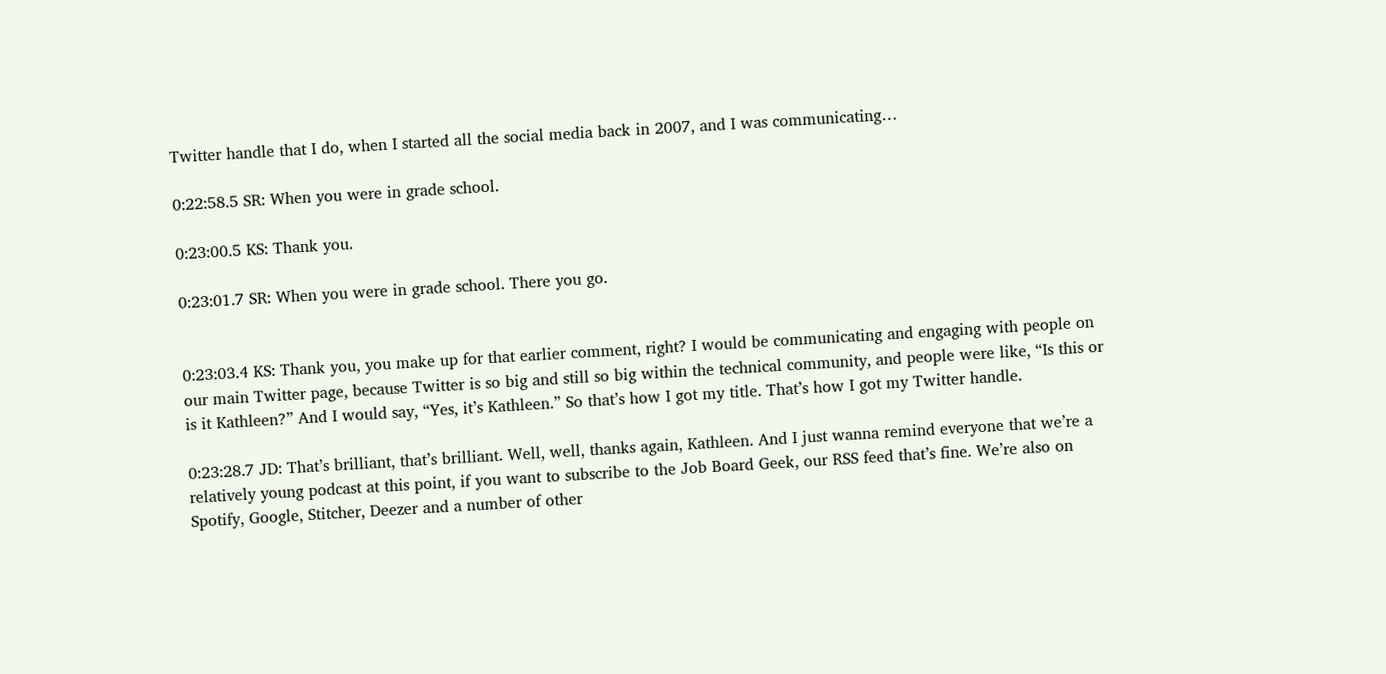Twitter handle that I do, when I started all the social media back in 2007, and I was communicating…

0:22:58.5 SR: When you were in grade school.

0:23:00.5 KS: Thank you.

0:23:01.7 SR: When you were in grade school. There you go.


0:23:03.4 KS: Thank you, you make up for that earlier comment, right? I would be communicating and engaging with people on our main Twitter page, because Twitter is so big and still so big within the technical community, and people were like, “Is this or is it Kathleen?” And I would say, “Yes, it’s Kathleen.” So that’s how I got my title. That’s how I got my Twitter handle.

0:23:28.7 JD: That’s brilliant, that’s brilliant. Well, well, thanks again, Kathleen. And I just wanna remind everyone that we’re a relatively young podcast at this point, if you want to subscribe to the Job Board Geek, our RSS feed that’s fine. We’re also on Spotify, Google, Stitcher, Deezer and a number of other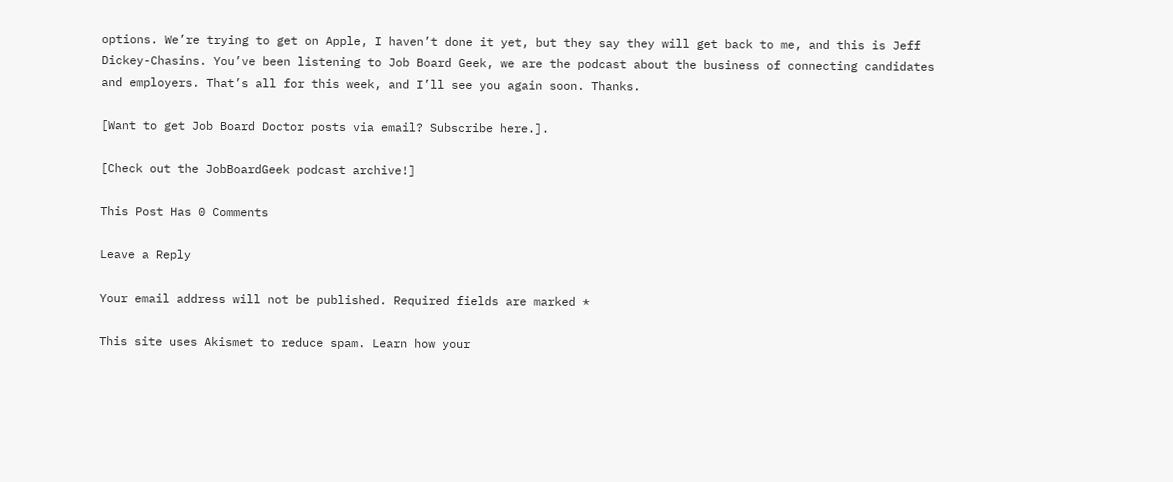options. We’re trying to get on Apple, I haven’t done it yet, but they say they will get back to me, and this is Jeff Dickey-Chasins. You’ve been listening to Job Board Geek, we are the podcast about the business of connecting candidates and employers. That’s all for this week, and I’ll see you again soon. Thanks.

[Want to get Job Board Doctor posts via email? Subscribe here.].

[Check out the JobBoardGeek podcast archive!]

This Post Has 0 Comments

Leave a Reply

Your email address will not be published. Required fields are marked *

This site uses Akismet to reduce spam. Learn how your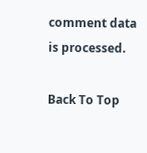comment data is processed.

Back To Top